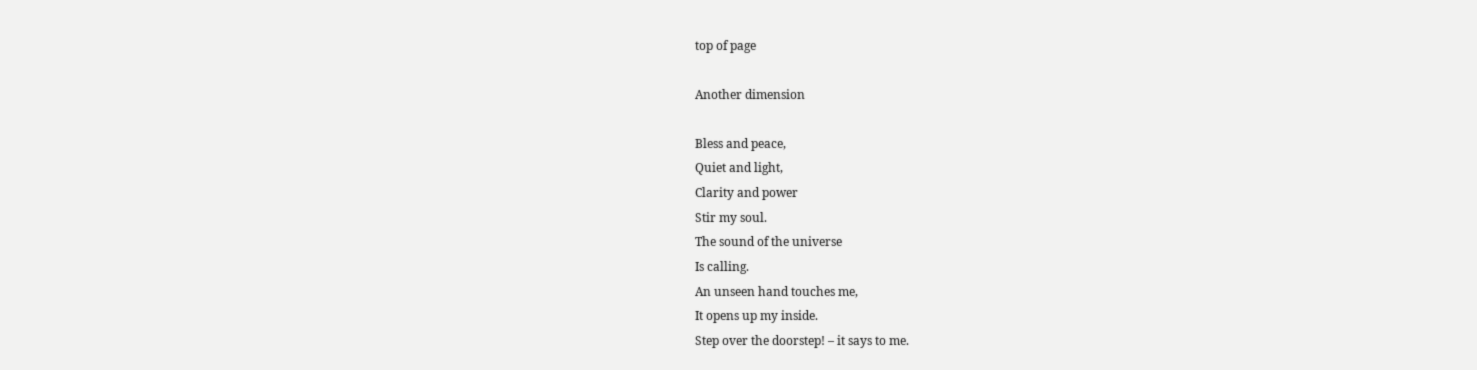top of page

Another dimension

Bless and peace,
Quiet and light,
Clarity and power
Stir my soul.
The sound of the universe
Is calling.
An unseen hand touches me,
It opens up my inside.
Step over the doorstep! – it says to me.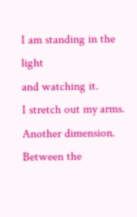I am standing in the light
and watching it.
I stretch out my arms.
Another dimension.
Between the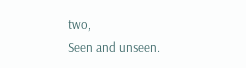two,
Seen and unseen.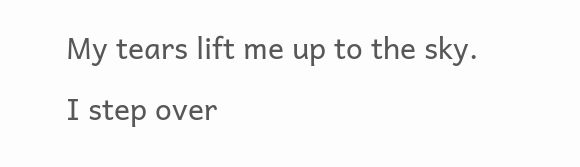My tears lift me up to the sky.
I step over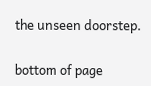the unseen doorstep.

bottom of page